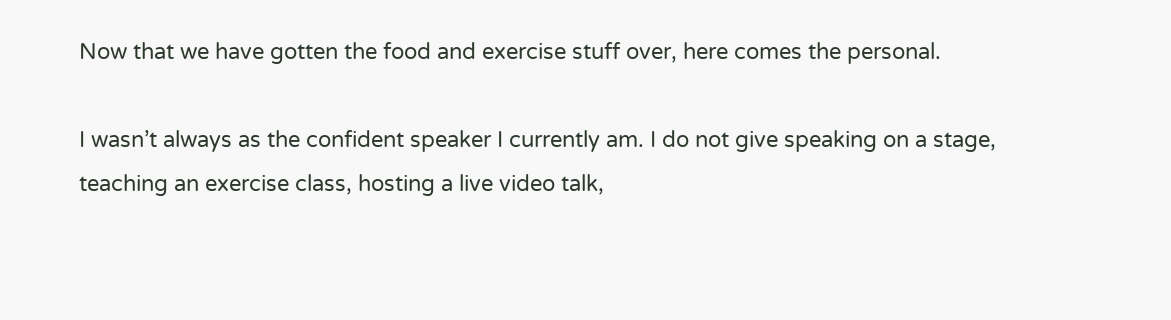Now that we have gotten the food and exercise stuff over, here comes the personal.

I wasn’t always as the confident speaker I currently am. I do not give speaking on a stage, teaching an exercise class, hosting a live video talk,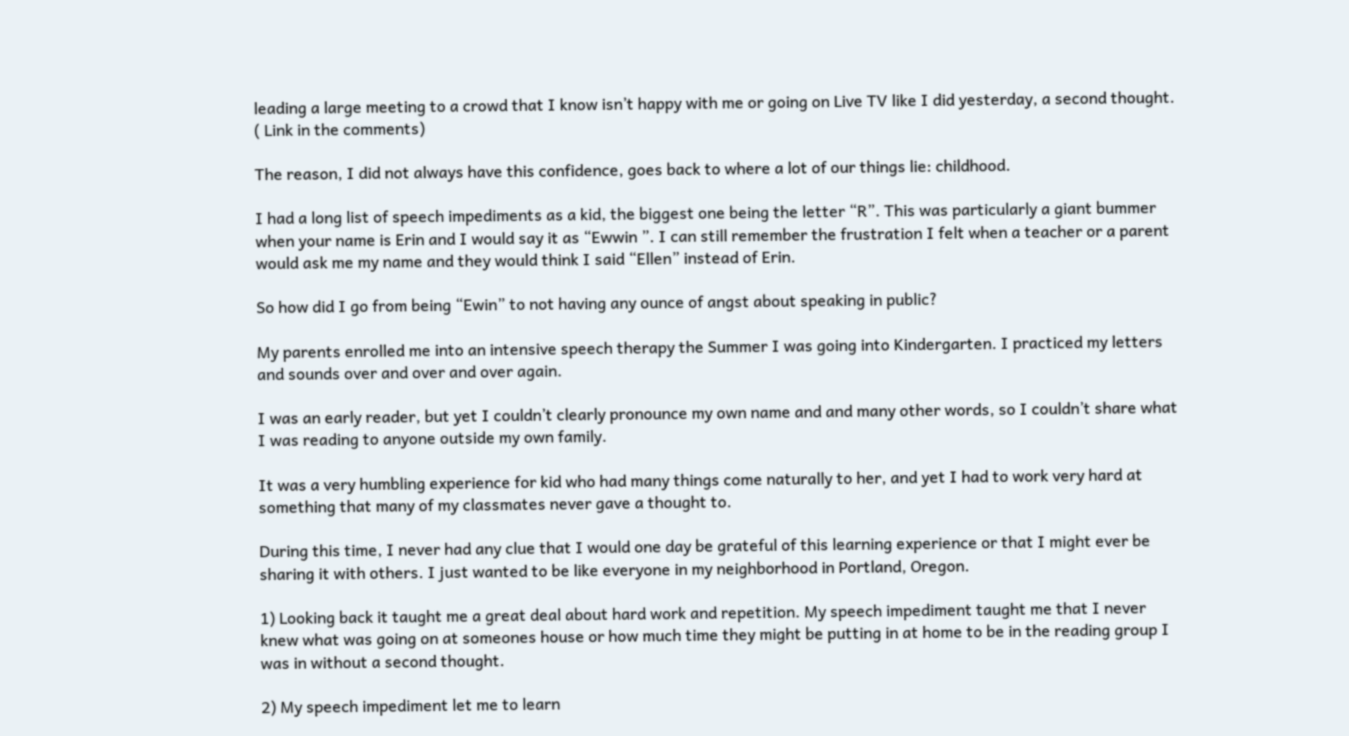leading a large meeting to a crowd that I know isn’t happy with me or going on Live TV like I did yesterday, a second thought. ( Link in the comments)

The reason, I did not always have this confidence, goes back to where a lot of our things lie: childhood.

I had a long list of speech impediments as a kid, the biggest one being the letter “R”. This was particularly a giant bummer when your name is Erin and I would say it as “Ewwin ”. I can still remember the frustration I felt when a teacher or a parent would ask me my name and they would think I said “Ellen” instead of Erin.

So how did I go from being “Ewin” to not having any ounce of angst about speaking in public?

My parents enrolled me into an intensive speech therapy the Summer I was going into Kindergarten. I practiced my letters and sounds over and over and over again.

I was an early reader, but yet I couldn’t clearly pronounce my own name and and many other words, so I couldn’t share what I was reading to anyone outside my own family.

It was a very humbling experience for kid who had many things come naturally to her, and yet I had to work very hard at something that many of my classmates never gave a thought to.

During this time, I never had any clue that I would one day be grateful of this learning experience or that I might ever be sharing it with others. I just wanted to be like everyone in my neighborhood in Portland, Oregon.

1) Looking back it taught me a great deal about hard work and repetition. My speech impediment taught me that I never knew what was going on at someones house or how much time they might be putting in at home to be in the reading group I was in without a second thought.

2) My speech impediment let me to learn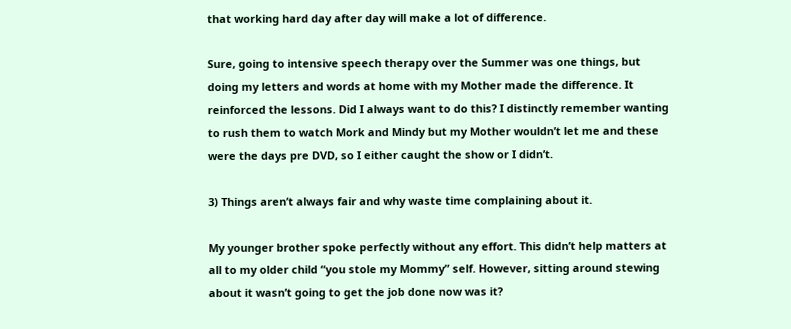that working hard day after day will make a lot of difference.

Sure, going to intensive speech therapy over the Summer was one things, but doing my letters and words at home with my Mother made the difference. It reinforced the lessons. Did I always want to do this? I distinctly remember wanting to rush them to watch Mork and Mindy but my Mother wouldn’t let me and these were the days pre DVD, so I either caught the show or I didn’t.

3) Things aren’t always fair and why waste time complaining about it.

My younger brother spoke perfectly without any effort. This didn’t help matters at all to my older child “you stole my Mommy” self. However, sitting around stewing about it wasn’t going to get the job done now was it?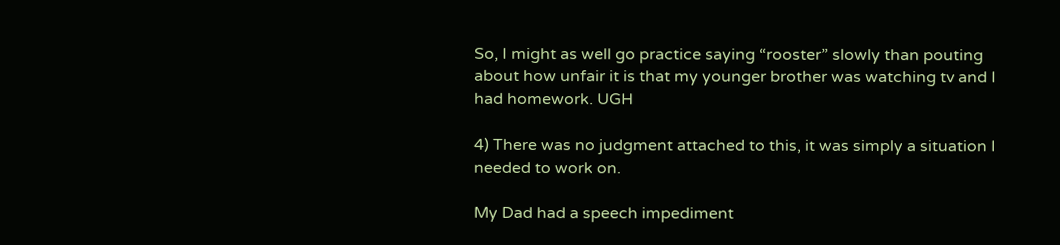So, I might as well go practice saying “rooster” slowly than pouting about how unfair it is that my younger brother was watching tv and I had homework. UGH

4) There was no judgment attached to this, it was simply a situation I needed to work on.

My Dad had a speech impediment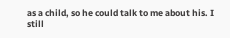as a child, so he could talk to me about his. I still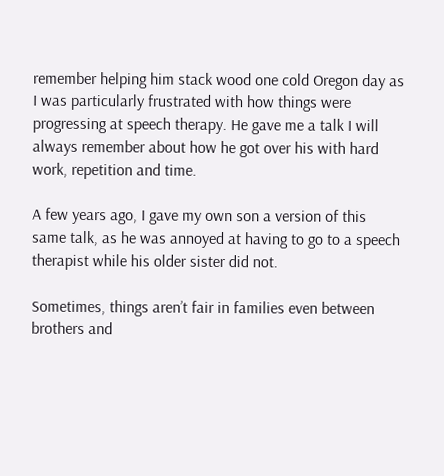remember helping him stack wood one cold Oregon day as I was particularly frustrated with how things were progressing at speech therapy. He gave me a talk I will always remember about how he got over his with hard work, repetition and time.

A few years ago, I gave my own son a version of this same talk, as he was annoyed at having to go to a speech therapist while his older sister did not.

Sometimes, things aren’t fair in families even between brothers and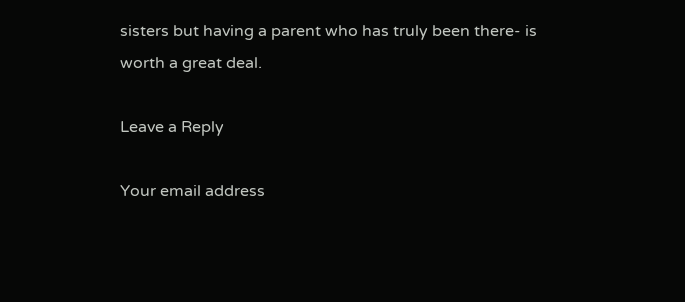sisters but having a parent who has truly been there- is worth a great deal.

Leave a Reply

Your email address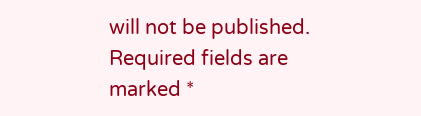will not be published. Required fields are marked *